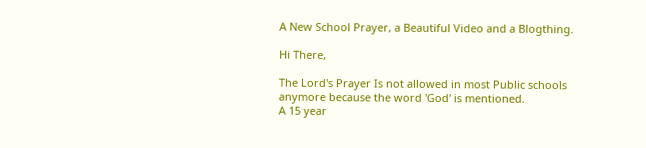A New School Prayer, a Beautiful Video and a Blogthing.

Hi There,

The Lord's Prayer Is not allowed in most Public schools anymore because the word 'God' is mentioned.
A 15 year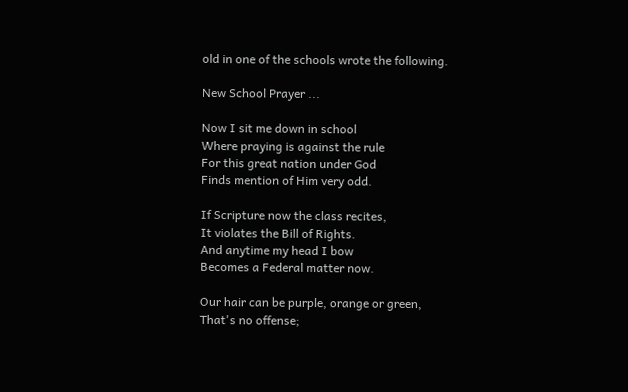old in one of the schools wrote the following.

New School Prayer ...

Now I sit me down in school
Where praying is against the rule
For this great nation under God
Finds mention of Him very odd.

If Scripture now the class recites,
It violates the Bill of Rights.
And anytime my head I bow
Becomes a Federal matter now.

Our hair can be purple, orange or green,
That's no offense;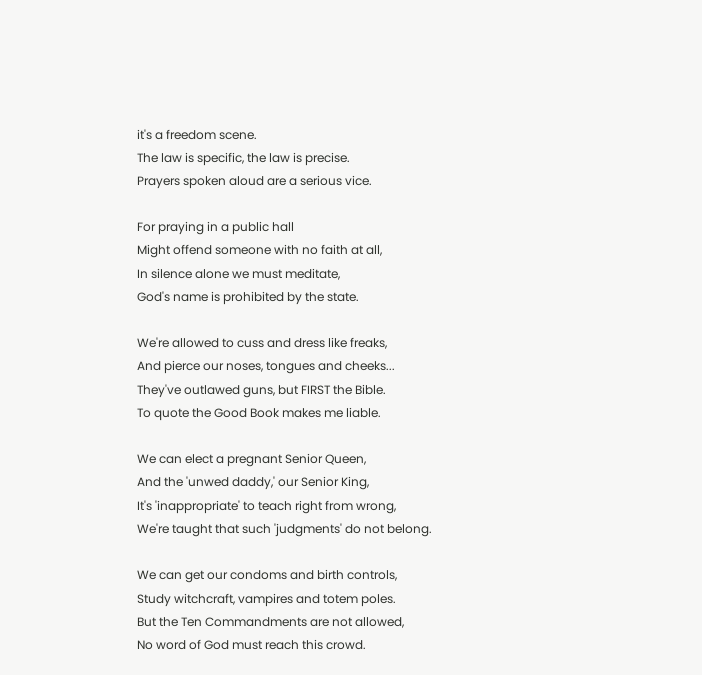it's a freedom scene.
The law is specific, the law is precise.
Prayers spoken aloud are a serious vice.

For praying in a public hall
Might offend someone with no faith at all,
In silence alone we must meditate,
God's name is prohibited by the state.

We're allowed to cuss and dress like freaks,
And pierce our noses, tongues and cheeks...
They've outlawed guns, but FIRST the Bible.
To quote the Good Book makes me liable.

We can elect a pregnant Senior Queen,
And the 'unwed daddy,' our Senior King,
It's 'inappropriate' to teach right from wrong,
We're taught that such 'judgments' do not belong.

We can get our condoms and birth controls,
Study witchcraft, vampires and totem poles.
But the Ten Commandments are not allowed,
No word of God must reach this crowd.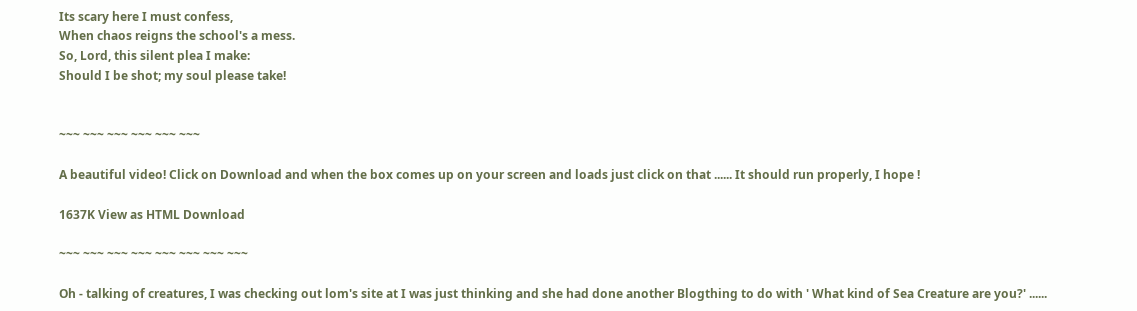Its scary here I must confess,
When chaos reigns the school's a mess.
So, Lord, this silent plea I make:
Should I be shot; my soul please take!


~~~ ~~~ ~~~ ~~~ ~~~ ~~~

A beautiful video! Click on Download and when the box comes up on your screen and loads just click on that ...... It should run properly, I hope !

1637K View as HTML Download

~~~ ~~~ ~~~ ~~~ ~~~ ~~~ ~~~ ~~~

Oh - talking of creatures, I was checking out lom's site at I was just thinking and she had done another Blogthing to do with ' What kind of Sea Creature are you?' ......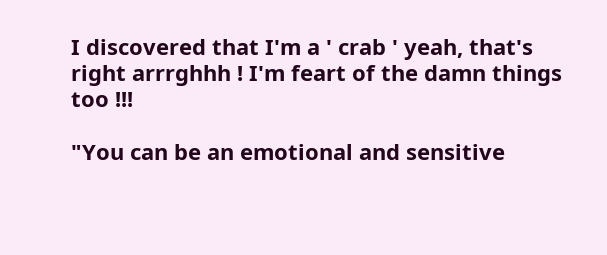I discovered that I'm a ' crab ' yeah, that's right arrrghhh ! I'm feart of the damn things too !!!

"You can be an emotional and sensitive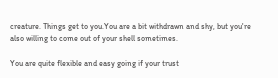creature. Things get to you.You are a bit withdrawn and shy, but you're also willing to come out of your shell sometimes.

You are quite flexible and easy going if your trust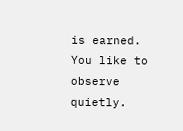is earned. You like to observe quietly.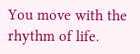You move with the rhythm of life.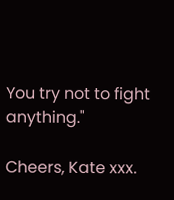You try not to fight anything."

Cheers, Kate xxx.